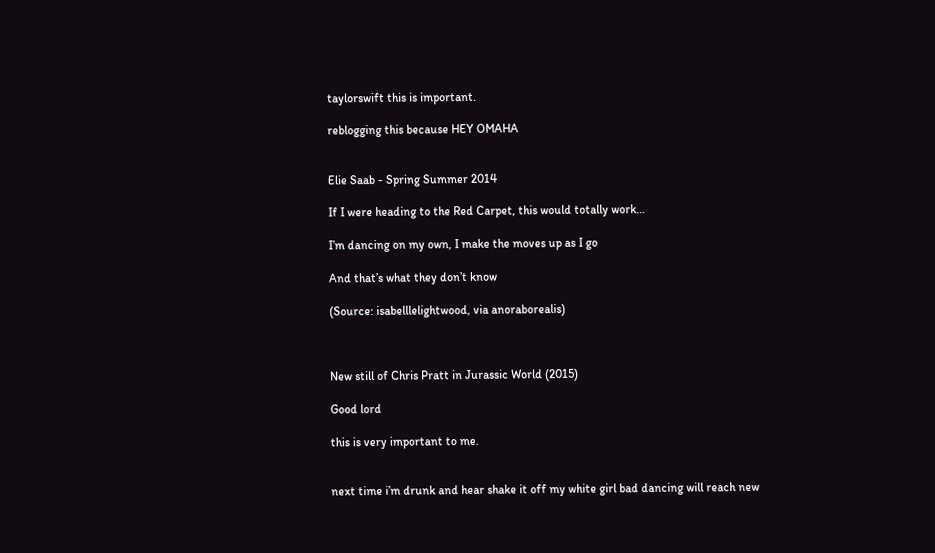taylorswift this is important.

reblogging this because HEY OMAHA


Elie Saab - Spring Summer 2014

If I were heading to the Red Carpet, this would totally work…

I’m dancing on my own, I make the moves up as I go

And that’s what they don’t know

(Source: isabelllelightwood, via anoraborealis)



New still of Chris Pratt in Jurassic World (2015)

Good lord

this is very important to me.


next time i’m drunk and hear shake it off my white girl bad dancing will reach new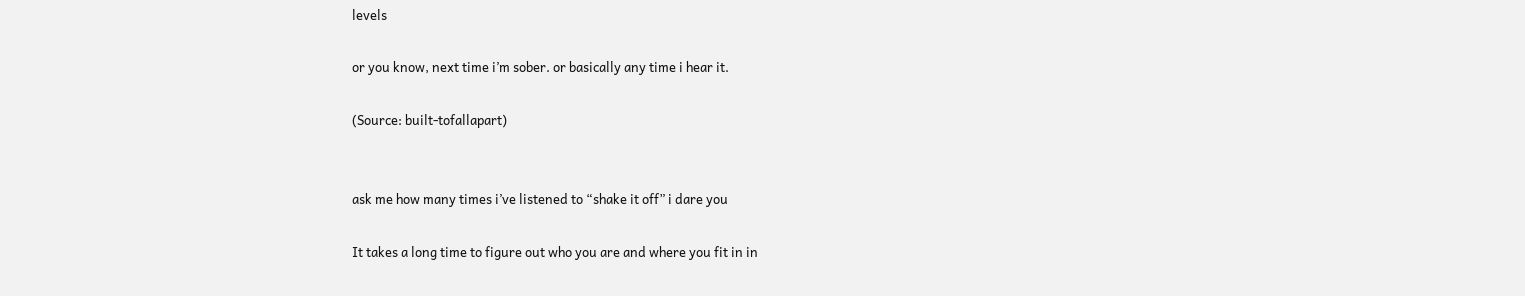levels

or you know, next time i’m sober. or basically any time i hear it.

(Source: built-tofallapart)


ask me how many times i’ve listened to “shake it off” i dare you

It takes a long time to figure out who you are and where you fit in in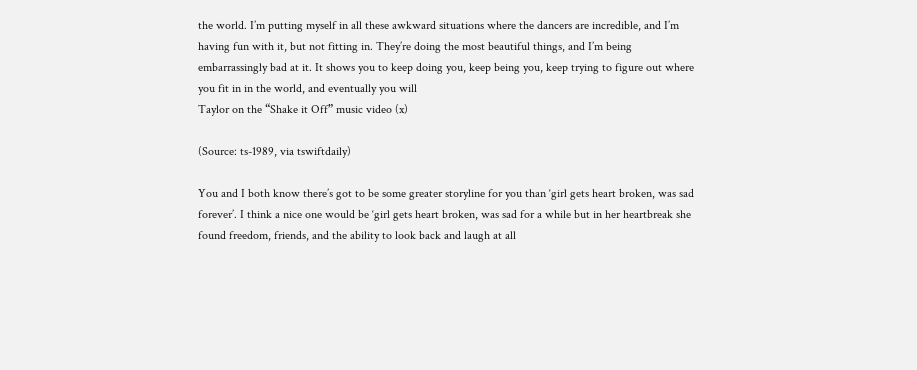the world. I’m putting myself in all these awkward situations where the dancers are incredible, and I’m having fun with it, but not fitting in. They’re doing the most beautiful things, and I’m being embarrassingly bad at it. It shows you to keep doing you, keep being you, keep trying to figure out where you fit in in the world, and eventually you will
Taylor on the “Shake it Off” music video (x)

(Source: ts-1989, via tswiftdaily)

You and I both know there’s got to be some greater storyline for you than ‘girl gets heart broken, was sad forever’. I think a nice one would be ‘girl gets heart broken, was sad for a while but in her heartbreak she found freedom, friends, and the ability to look back and laugh at all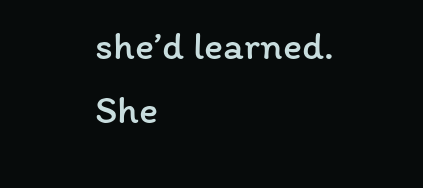she’d learned. She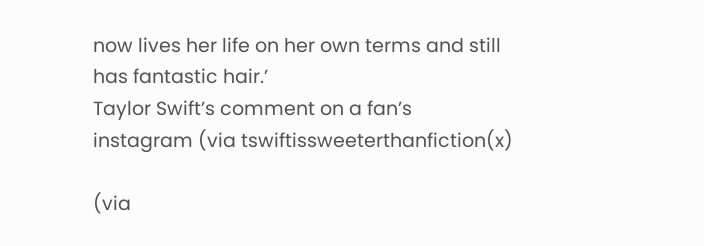now lives her life on her own terms and still has fantastic hair.’
Taylor Swift’s comment on a fan’s instagram (via tswiftissweeterthanfiction(x)

(via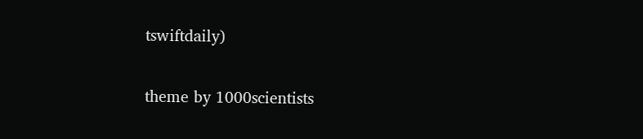tswiftdaily)

theme by 1000scientists